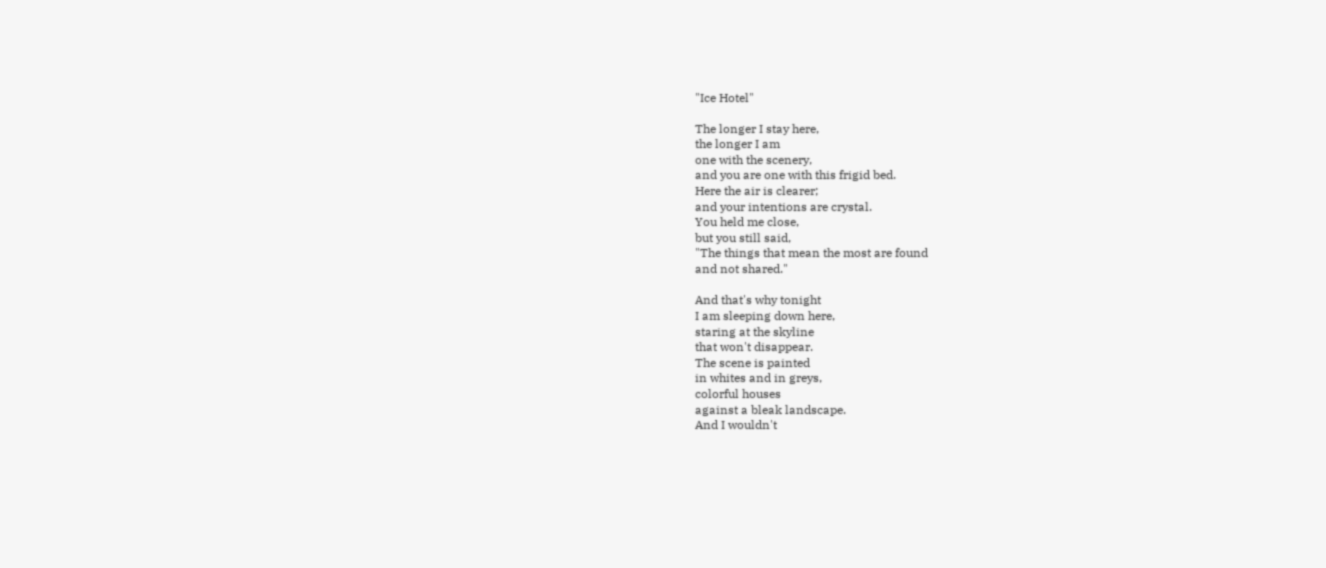"Ice Hotel"

The longer I stay here,
the longer I am
one with the scenery,
and you are one with this frigid bed.
Here the air is clearer;
and your intentions are crystal.
You held me close,
but you still said,
"The things that mean the most are found
and not shared."

And that's why tonight
I am sleeping down here,
staring at the skyline
that won't disappear.
The scene is painted
in whites and in greys,
colorful houses
against a bleak landscape.
And I wouldn't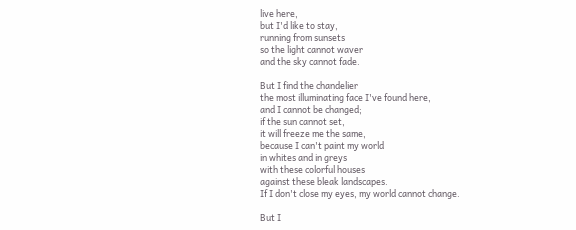live here,
but I'd like to stay,
running from sunsets
so the light cannot waver
and the sky cannot fade.

But I find the chandelier
the most illuminating face I've found here,
and I cannot be changed;
if the sun cannot set,
it will freeze me the same,
because I can't paint my world
in whites and in greys
with these colorful houses
against these bleak landscapes.
If I don't close my eyes, my world cannot change.

But I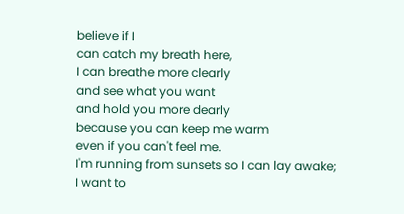believe if I
can catch my breath here,
I can breathe more clearly
and see what you want
and hold you more dearly
because you can keep me warm
even if you can't feel me.
I'm running from sunsets so I can lay awake;
I want to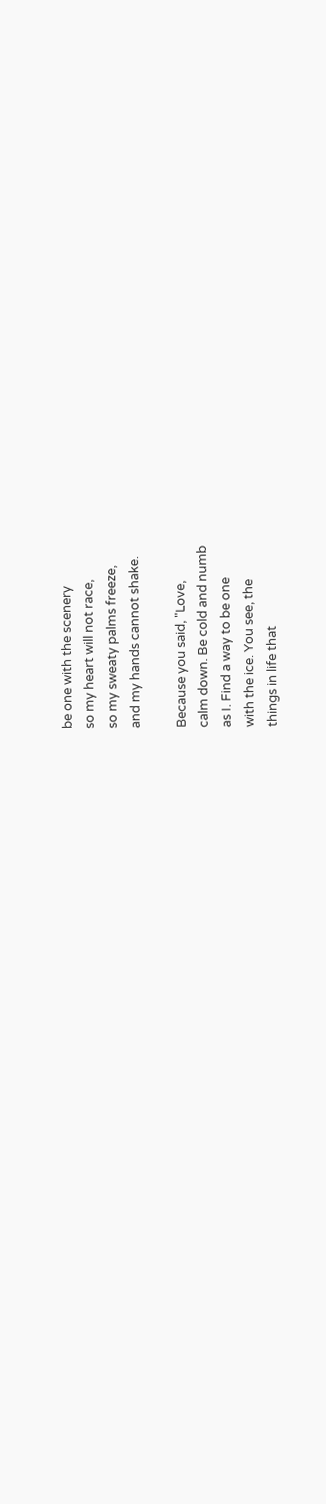be one with the scenery
so my heart will not race,
so my sweaty palms freeze,
and my hands cannot shake.

Because you said, "Love,
calm down. Be cold and numb
as I. Find a way to be one
with the ice. You see, the
things in life that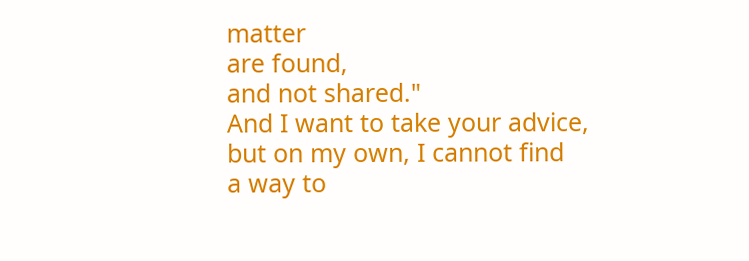matter
are found,
and not shared."
And I want to take your advice,
but on my own, I cannot find
a way to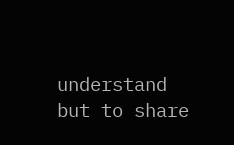understand
but to share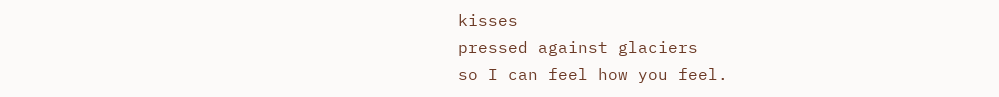kisses
pressed against glaciers
so I can feel how you feel.